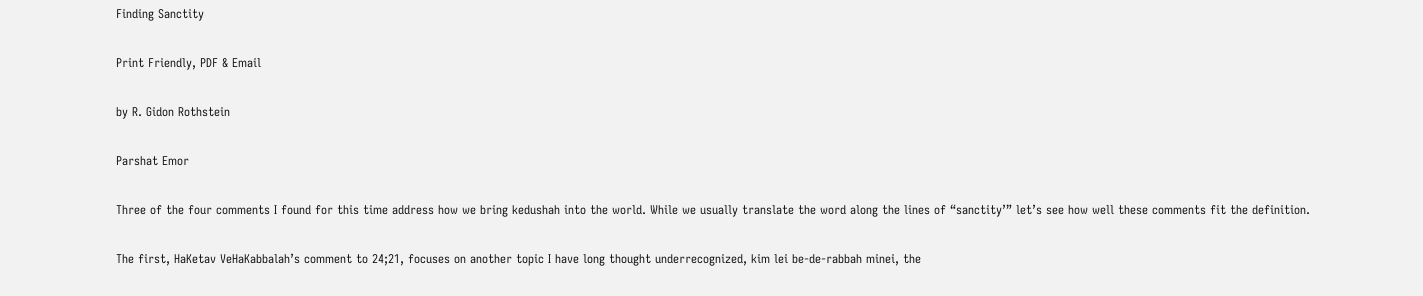Finding Sanctity

Print Friendly, PDF & Email

by R. Gidon Rothstein

Parshat Emor

Three of the four comments I found for this time address how we bring kedushah into the world. While we usually translate the word along the lines of “sanctity’” let’s see how well these comments fit the definition.

The first, HaKetav VeHaKabbalah’s comment to 24;21, focuses on another topic I have long thought underrecognized, kim lei be-de-rabbah minei, the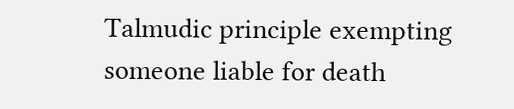Talmudic principle exempting someone liable for death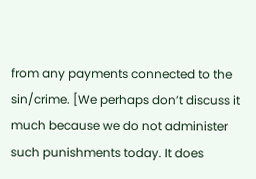from any payments connected to the sin/crime. [We perhaps don’t discuss it much because we do not administer such punishments today. It does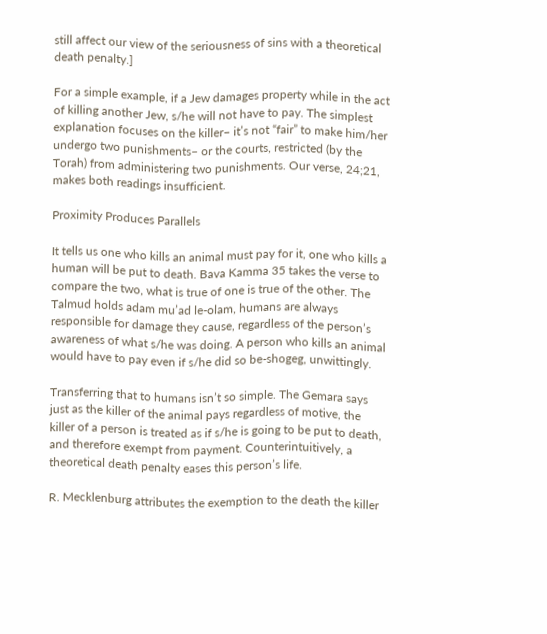still affect our view of the seriousness of sins with a theoretical death penalty.]

For a simple example, if a Jew damages property while in the act of killing another Jew, s/he will not have to pay. The simplest explanation focuses on the killer– it’s not “fair” to make him/her undergo two punishments– or the courts, restricted (by the Torah) from administering two punishments. Our verse, 24;21, makes both readings insufficient.

Proximity Produces Parallels

It tells us one who kills an animal must pay for it, one who kills a human will be put to death. Bava Kamma 35 takes the verse to compare the two, what is true of one is true of the other. The Talmud holds adam mu’ad le-olam, humans are always responsible for damage they cause, regardless of the person’s awareness of what s/he was doing. A person who kills an animal would have to pay even if s/he did so be-shogeg, unwittingly.

Transferring that to humans isn’t so simple. The Gemara says just as the killer of the animal pays regardless of motive, the killer of a person is treated as if s/he is going to be put to death, and therefore exempt from payment. Counterintuitively, a theoretical death penalty eases this person’s life.

R. Mecklenburg attributes the exemption to the death the killer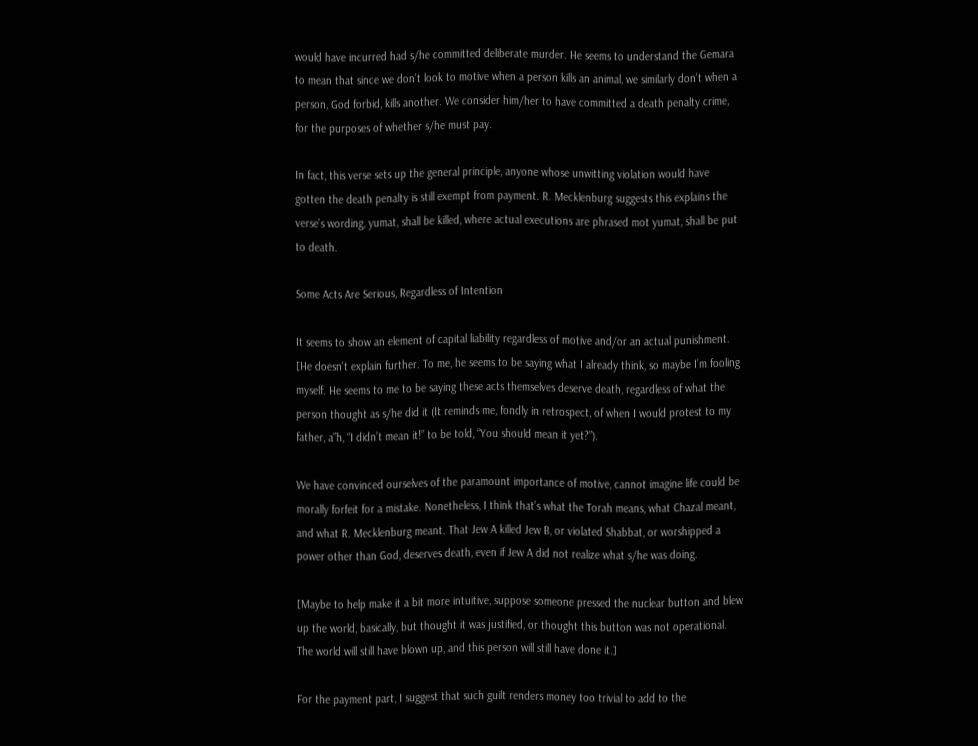would have incurred had s/he committed deliberate murder. He seems to understand the Gemara to mean that since we don’t look to motive when a person kills an animal, we similarly don’t when a person, God forbid, kills another. We consider him/her to have committed a death penalty crime, for the purposes of whether s/he must pay.

In fact, this verse sets up the general principle, anyone whose unwitting violation would have gotten the death penalty is still exempt from payment. R. Mecklenburg suggests this explains the verse’s wording, yumat, shall be killed, where actual executions are phrased mot yumat, shall be put to death.

Some Acts Are Serious, Regardless of Intention

It seems to show an element of capital liability regardless of motive and/or an actual punishment. [He doesn’t explain further. To me, he seems to be saying what I already think, so maybe I’m fooling myself. He seems to me to be saying these acts themselves deserve death, regardless of what the person thought as s/he did it (It reminds me, fondly in retrospect, of when I would protest to my father, a”h, “I didn’t mean it!” to be told, “You should mean it yet?”).

We have convinced ourselves of the paramount importance of motive, cannot imagine life could be morally forfeit for a mistake. Nonetheless, I think that’s what the Torah means, what Chazal meant, and what R. Mecklenburg meant. That Jew A killed Jew B, or violated Shabbat, or worshipped a power other than God, deserves death, even if Jew A did not realize what s/he was doing.

[Maybe to help make it a bit more intuitive, suppose someone pressed the nuclear button and blew up the world, basically, but thought it was justified, or thought this button was not operational. The world will still have blown up, and this person will still have done it.]

For the payment part, I suggest that such guilt renders money too trivial to add to the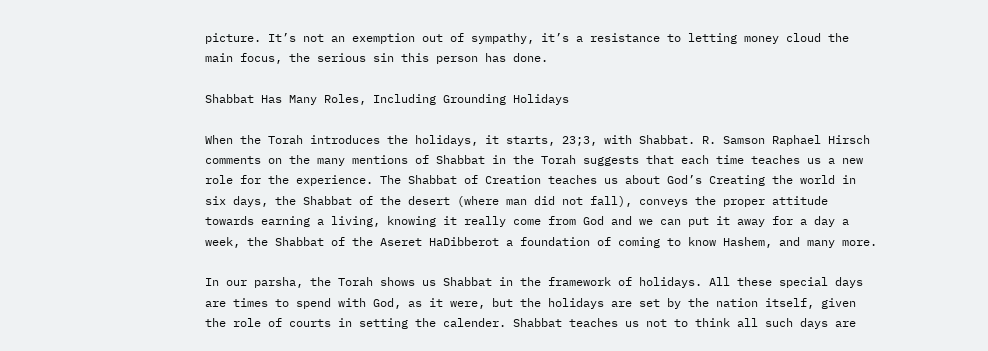picture. It’s not an exemption out of sympathy, it’s a resistance to letting money cloud the main focus, the serious sin this person has done.

Shabbat Has Many Roles, Including Grounding Holidays

When the Torah introduces the holidays, it starts, 23;3, with Shabbat. R. Samson Raphael Hirsch comments on the many mentions of Shabbat in the Torah suggests that each time teaches us a new role for the experience. The Shabbat of Creation teaches us about God’s Creating the world in six days, the Shabbat of the desert (where man did not fall), conveys the proper attitude towards earning a living, knowing it really come from God and we can put it away for a day a week, the Shabbat of the Aseret HaDibberot a foundation of coming to know Hashem, and many more.

In our parsha, the Torah shows us Shabbat in the framework of holidays. All these special days are times to spend with God, as it were, but the holidays are set by the nation itself, given the role of courts in setting the calender. Shabbat teaches us not to think all such days are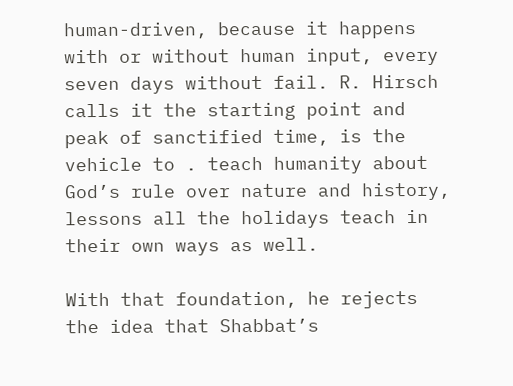human-driven, because it happens with or without human input, every seven days without fail. R. Hirsch calls it the starting point and peak of sanctified time, is the vehicle to . teach humanity about God’s rule over nature and history, lessons all the holidays teach in their own ways as well.

With that foundation, he rejects the idea that Shabbat’s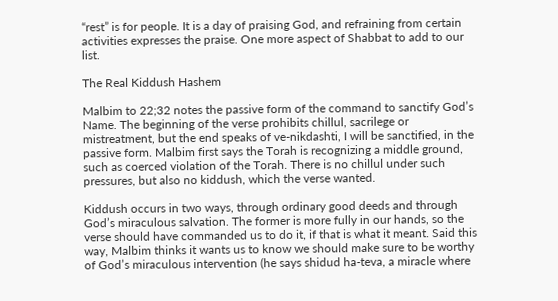“rest” is for people. It is a day of praising God, and refraining from certain activities expresses the praise. One more aspect of Shabbat to add to our list.

The Real Kiddush Hashem

Malbim to 22;32 notes the passive form of the command to sanctify God’s Name. The beginning of the verse prohibits chillul, sacrilege or mistreatment, but the end speaks of ve-nikdashti, I will be sanctified, in the passive form. Malbim first says the Torah is recognizing a middle ground, such as coerced violation of the Torah. There is no chillul under such pressures, but also no kiddush, which the verse wanted.

Kiddush occurs in two ways, through ordinary good deeds and through God’s miraculous salvation. The former is more fully in our hands, so the verse should have commanded us to do it, if that is what it meant. Said this way, Malbim thinks it wants us to know we should make sure to be worthy of God’s miraculous intervention (he says shidud ha-teva, a miracle where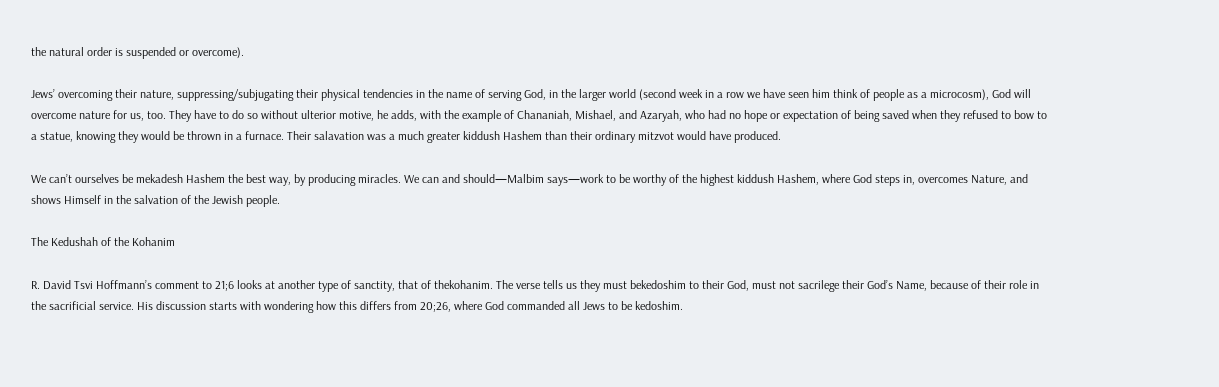the natural order is suspended or overcome).

Jews’ overcoming their nature, suppressing/subjugating their physical tendencies in the name of serving God, in the larger world (second week in a row we have seen him think of people as a microcosm), God will overcome nature for us, too. They have to do so without ulterior motive, he adds, with the example of Chananiah, Mishael, and Azaryah, who had no hope or expectation of being saved when they refused to bow to a statue, knowing they would be thrown in a furnace. Their salavation was a much greater kiddush Hashem than their ordinary mitzvot would have produced.

We can’t ourselves be mekadesh Hashem the best way, by producing miracles. We can and should—Malbim says—work to be worthy of the highest kiddush Hashem, where God steps in, overcomes Nature, and shows Himself in the salvation of the Jewish people.

The Kedushah of the Kohanim

R. David Tsvi Hoffmann’s comment to 21;6 looks at another type of sanctity, that of thekohanim. The verse tells us they must bekedoshim to their God, must not sacrilege their God’s Name, because of their role in the sacrificial service. His discussion starts with wondering how this differs from 20;26, where God commanded all Jews to be kedoshim.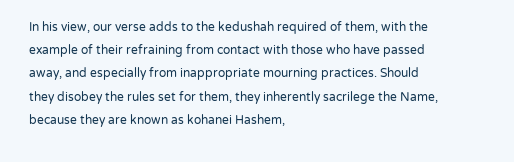In his view, our verse adds to the kedushah required of them, with the example of their refraining from contact with those who have passed away, and especially from inappropriate mourning practices. Should they disobey the rules set for them, they inherently sacrilege the Name, because they are known as kohanei Hashem,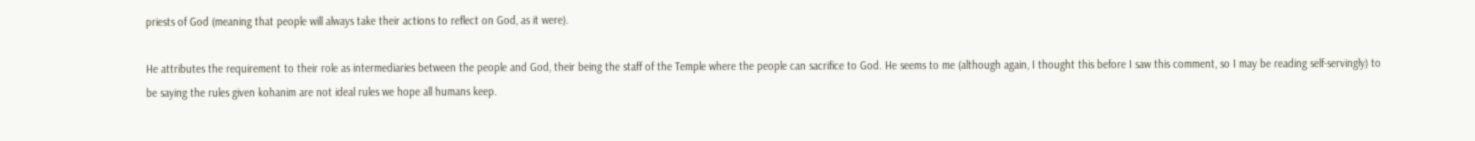priests of God (meaning that people will always take their actions to reflect on God, as it were).

He attributes the requirement to their role as intermediaries between the people and God, their being the staff of the Temple where the people can sacrifice to God. He seems to me (although again, I thought this before I saw this comment, so I may be reading self-servingly) to be saying the rules given kohanim are not ideal rules we hope all humans keep.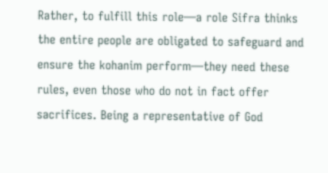Rather, to fulfill this role—a role Sifra thinks the entire people are obligated to safeguard and ensure the kohanim perform—they need these rules, even those who do not in fact offer sacrifices. Being a representative of God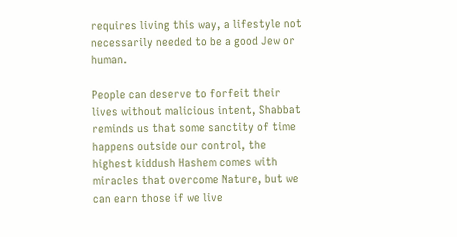requires living this way, a lifestyle not necessarily needed to be a good Jew or human.

People can deserve to forfeit their lives without malicious intent, Shabbat reminds us that some sanctity of time happens outside our control, the highest kiddush Hashem comes with miracles that overcome Nature, but we can earn those if we live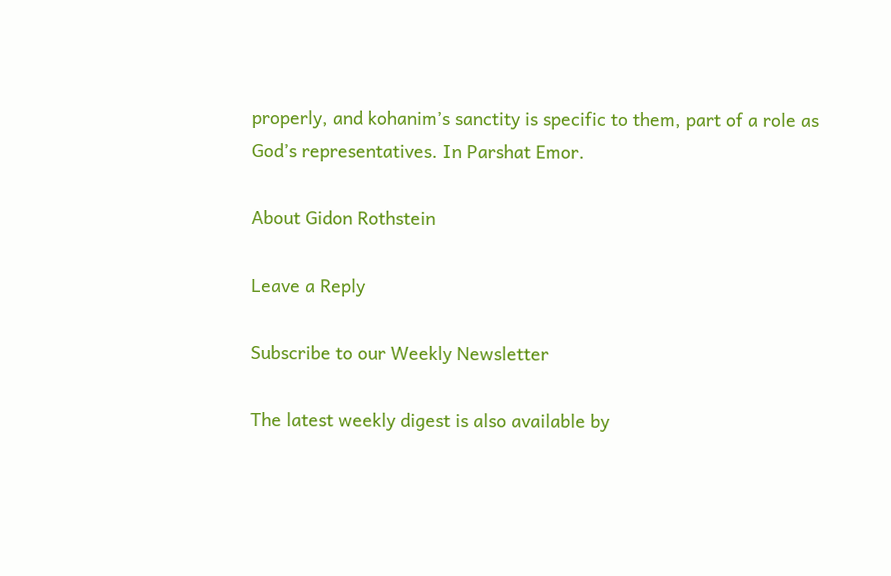properly, and kohanim’s sanctity is specific to them, part of a role as God’s representatives. In Parshat Emor.

About Gidon Rothstein

Leave a Reply

Subscribe to our Weekly Newsletter

The latest weekly digest is also available by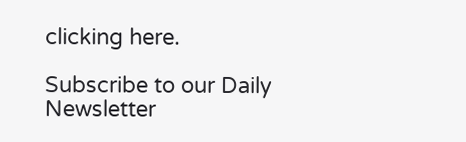clicking here.

Subscribe to our Daily Newsletter